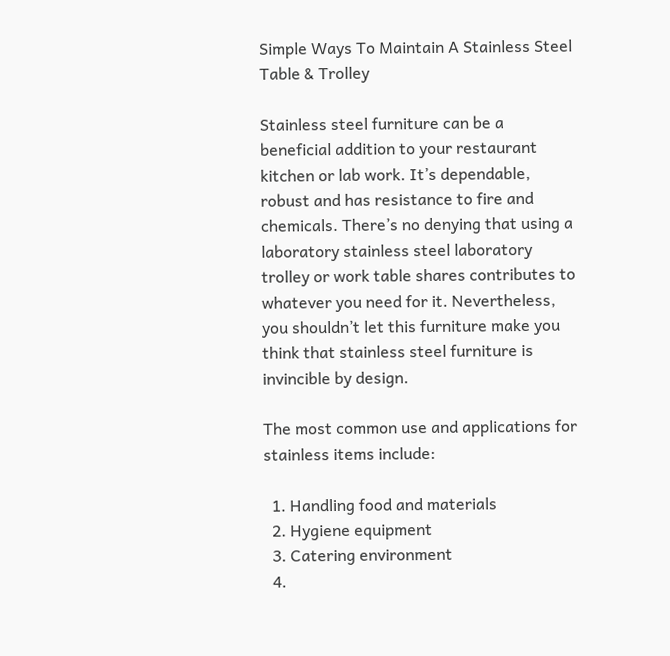Simple Ways To Maintain A Stainless Steel Table & Trolley

Stainless steel furniture can be a beneficial addition to your restaurant kitchen or lab work. It’s dependable, robust and has resistance to fire and chemicals. There’s no denying that using a laboratory stainless steel laboratory trolley or work table shares contributes to whatever you need for it. Nevertheless, you shouldn’t let this furniture make you think that stainless steel furniture is invincible by design.

The most common use and applications for stainless items include:

  1. Handling food and materials
  2. Hygiene equipment
  3. Catering environment
  4.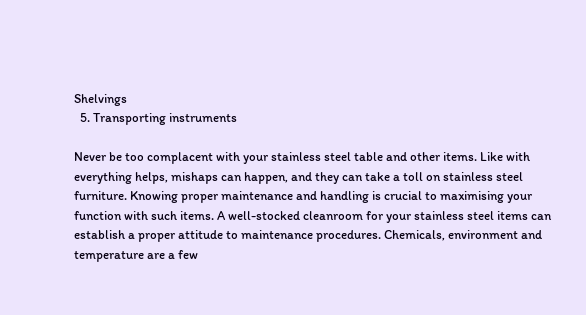Shelvings
  5. Transporting instruments

Never be too complacent with your stainless steel table and other items. Like with everything helps, mishaps can happen, and they can take a toll on stainless steel furniture. Knowing proper maintenance and handling is crucial to maximising your function with such items. A well-stocked cleanroom for your stainless steel items can establish a proper attitude to maintenance procedures. Chemicals, environment and temperature are a few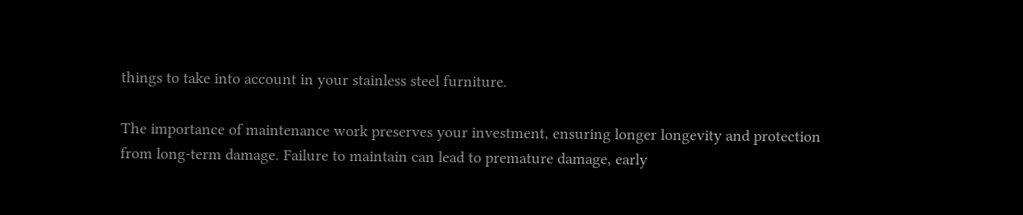things to take into account in your stainless steel furniture.

The importance of maintenance work preserves your investment, ensuring longer longevity and protection from long-term damage. Failure to maintain can lead to premature damage, early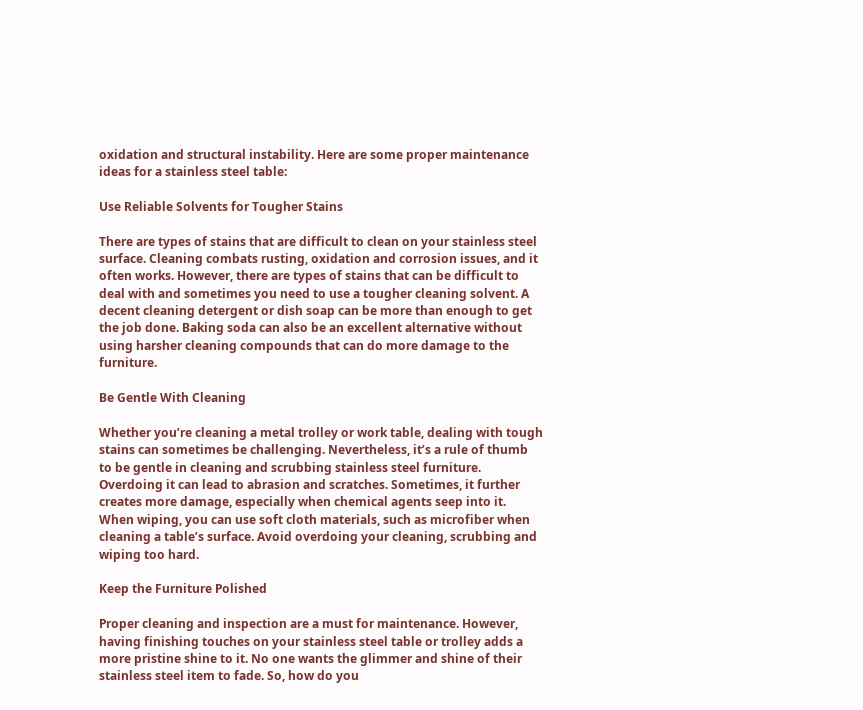oxidation and structural instability. Here are some proper maintenance ideas for a stainless steel table:

Use Reliable Solvents for Tougher Stains

There are types of stains that are difficult to clean on your stainless steel surface. Cleaning combats rusting, oxidation and corrosion issues, and it often works. However, there are types of stains that can be difficult to deal with and sometimes you need to use a tougher cleaning solvent. A decent cleaning detergent or dish soap can be more than enough to get the job done. Baking soda can also be an excellent alternative without using harsher cleaning compounds that can do more damage to the furniture.

Be Gentle With Cleaning

Whether you’re cleaning a metal trolley or work table, dealing with tough stains can sometimes be challenging. Nevertheless, it’s a rule of thumb to be gentle in cleaning and scrubbing stainless steel furniture. Overdoing it can lead to abrasion and scratches. Sometimes, it further creates more damage, especially when chemical agents seep into it. When wiping, you can use soft cloth materials, such as microfiber when cleaning a table’s surface. Avoid overdoing your cleaning, scrubbing and wiping too hard.

Keep the Furniture Polished

Proper cleaning and inspection are a must for maintenance. However, having finishing touches on your stainless steel table or trolley adds a more pristine shine to it. No one wants the glimmer and shine of their stainless steel item to fade. So, how do you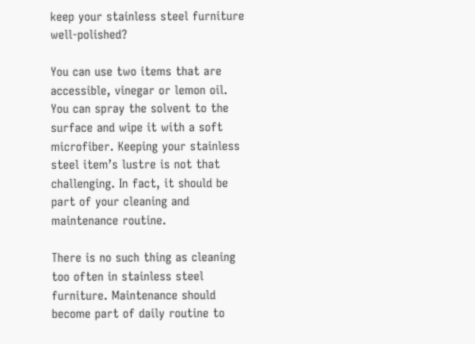keep your stainless steel furniture well-polished?

You can use two items that are accessible, vinegar or lemon oil. You can spray the solvent to the surface and wipe it with a soft microfiber. Keeping your stainless steel item’s lustre is not that challenging. In fact, it should be part of your cleaning and maintenance routine.

There is no such thing as cleaning too often in stainless steel furniture. Maintenance should become part of daily routine to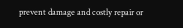prevent damage and costly repair or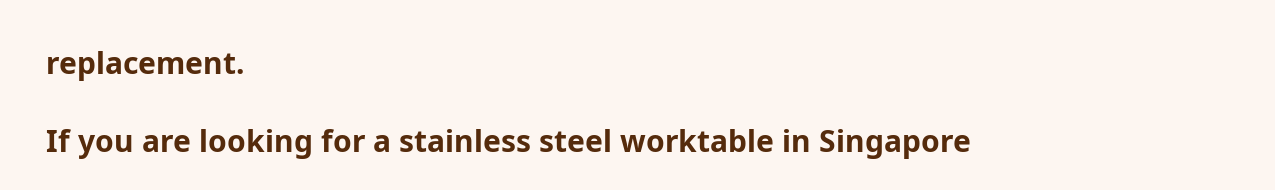replacement.

If you are looking for a stainless steel worktable in Singapore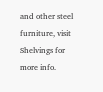and other steel furniture, visit Shelvings for more info.